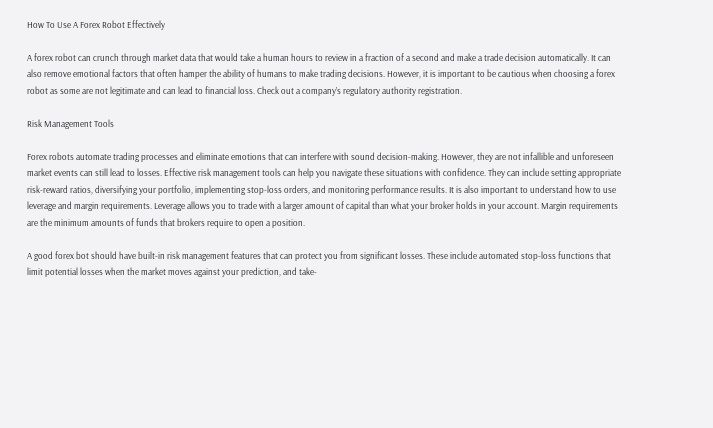How To Use A Forex Robot Effectively

A forex robot can crunch through market data that would take a human hours to review in a fraction of a second and make a trade decision automatically. It can also remove emotional factors that often hamper the ability of humans to make trading decisions. However, it is important to be cautious when choosing a forex robot as some are not legitimate and can lead to financial loss. Check out a company’s regulatory authority registration.

Risk Management Tools

Forex robots automate trading processes and eliminate emotions that can interfere with sound decision-making. However, they are not infallible and unforeseen market events can still lead to losses. Effective risk management tools can help you navigate these situations with confidence. They can include setting appropriate risk-reward ratios, diversifying your portfolio, implementing stop-loss orders, and monitoring performance results. It is also important to understand how to use leverage and margin requirements. Leverage allows you to trade with a larger amount of capital than what your broker holds in your account. Margin requirements are the minimum amounts of funds that brokers require to open a position.

A good forex bot should have built-in risk management features that can protect you from significant losses. These include automated stop-loss functions that limit potential losses when the market moves against your prediction, and take-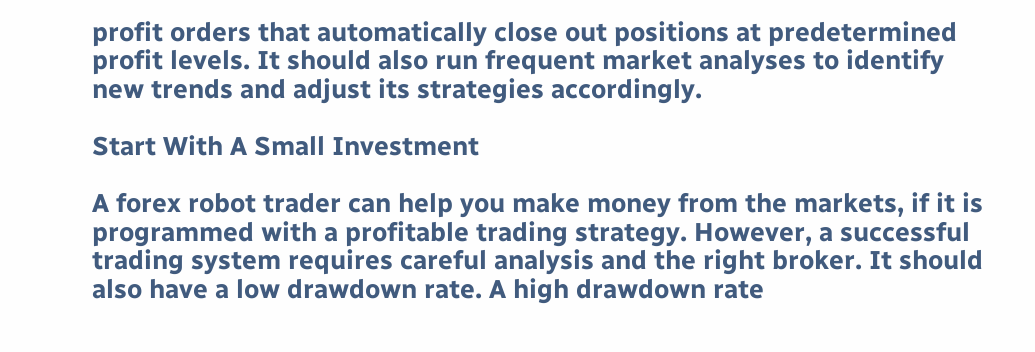profit orders that automatically close out positions at predetermined profit levels. It should also run frequent market analyses to identify new trends and adjust its strategies accordingly.

Start With A Small Investment

A forex robot trader can help you make money from the markets, if it is programmed with a profitable trading strategy. However, a successful trading system requires careful analysis and the right broker. It should also have a low drawdown rate. A high drawdown rate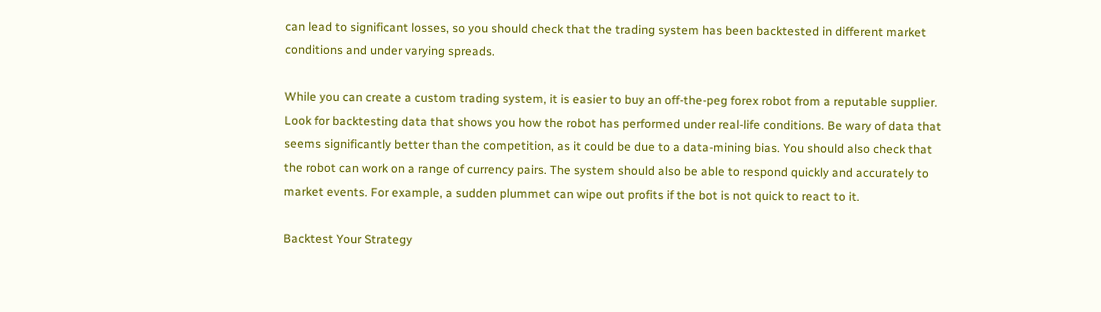can lead to significant losses, so you should check that the trading system has been backtested in different market conditions and under varying spreads.

While you can create a custom trading system, it is easier to buy an off-the-peg forex robot from a reputable supplier. Look for backtesting data that shows you how the robot has performed under real-life conditions. Be wary of data that seems significantly better than the competition, as it could be due to a data-mining bias. You should also check that the robot can work on a range of currency pairs. The system should also be able to respond quickly and accurately to market events. For example, a sudden plummet can wipe out profits if the bot is not quick to react to it.

Backtest Your Strategy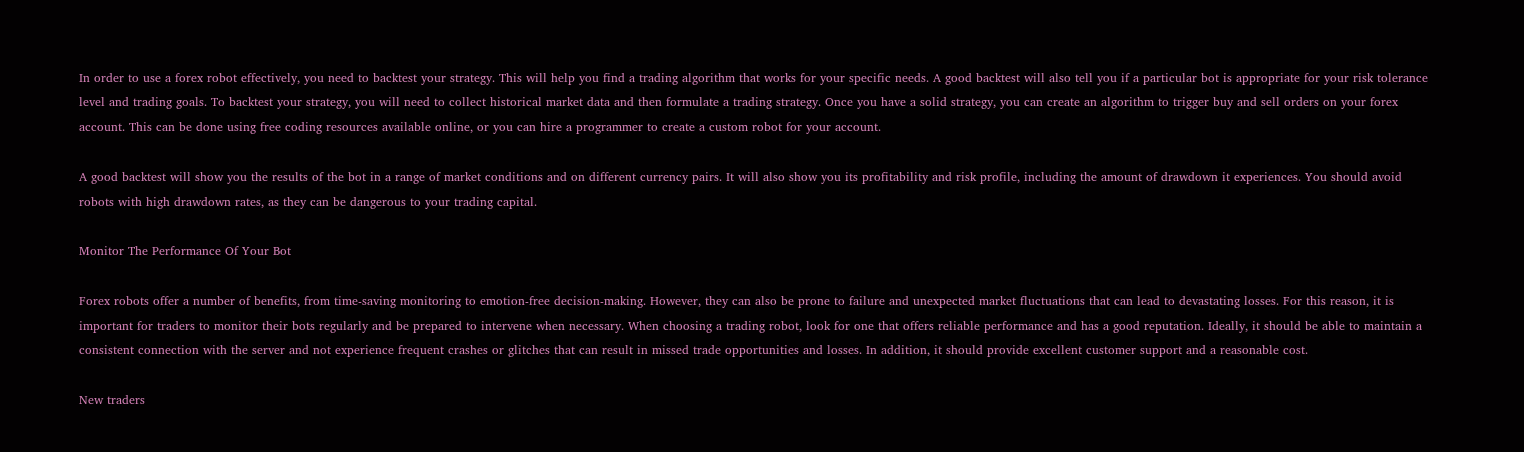In order to use a forex robot effectively, you need to backtest your strategy. This will help you find a trading algorithm that works for your specific needs. A good backtest will also tell you if a particular bot is appropriate for your risk tolerance level and trading goals. To backtest your strategy, you will need to collect historical market data and then formulate a trading strategy. Once you have a solid strategy, you can create an algorithm to trigger buy and sell orders on your forex account. This can be done using free coding resources available online, or you can hire a programmer to create a custom robot for your account.

A good backtest will show you the results of the bot in a range of market conditions and on different currency pairs. It will also show you its profitability and risk profile, including the amount of drawdown it experiences. You should avoid robots with high drawdown rates, as they can be dangerous to your trading capital.

Monitor The Performance Of Your Bot

Forex robots offer a number of benefits, from time-saving monitoring to emotion-free decision-making. However, they can also be prone to failure and unexpected market fluctuations that can lead to devastating losses. For this reason, it is important for traders to monitor their bots regularly and be prepared to intervene when necessary. When choosing a trading robot, look for one that offers reliable performance and has a good reputation. Ideally, it should be able to maintain a consistent connection with the server and not experience frequent crashes or glitches that can result in missed trade opportunities and losses. In addition, it should provide excellent customer support and a reasonable cost.

New traders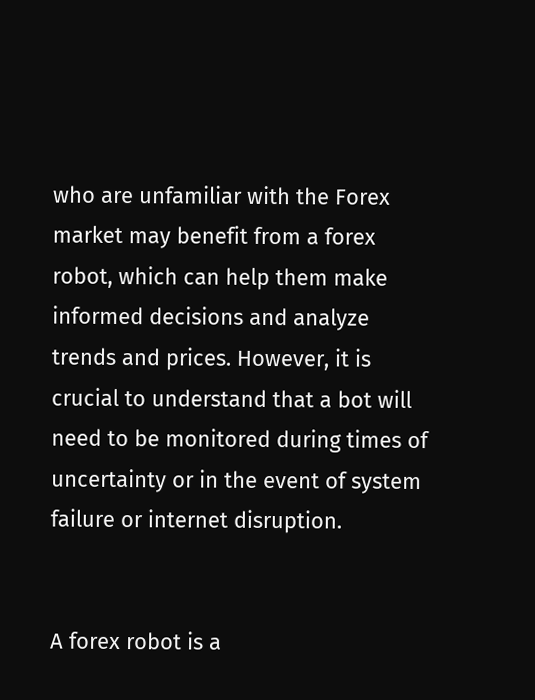who are unfamiliar with the Forex market may benefit from a forex robot, which can help them make informed decisions and analyze trends and prices. However, it is crucial to understand that a bot will need to be monitored during times of uncertainty or in the event of system failure or internet disruption.


A forex robot is a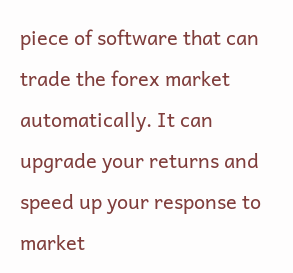piece of software that can trade the forex market automatically. It can upgrade your returns and speed up your response to market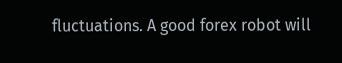fluctuations. A good forex robot will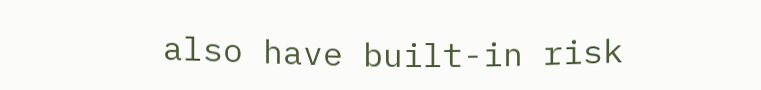also have built-in risk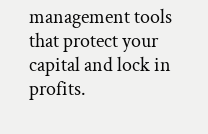management tools that protect your capital and lock in profits.